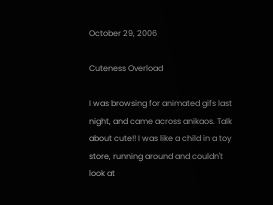October 29, 2006

Cuteness Overload

I was browsing for animated gifs last night, and came across anikaos. Talk about cute!! I was like a child in a toy store, running around and couldn't look at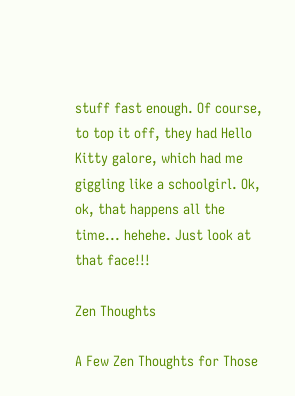stuff fast enough. Of course, to top it off, they had Hello Kitty galore, which had me giggling like a schoolgirl. Ok, ok, that happens all the time... hehehe. Just look at that face!!!

Zen Thoughts

A Few Zen Thoughts for Those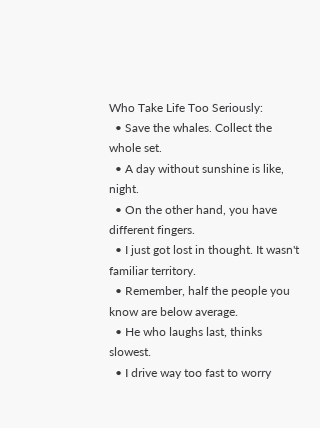Who Take Life Too Seriously:
  • Save the whales. Collect the whole set.
  • A day without sunshine is like, night.
  • On the other hand, you have different fingers.
  • I just got lost in thought. It wasn't familiar territory.
  • Remember, half the people you know are below average.
  • He who laughs last, thinks slowest.
  • I drive way too fast to worry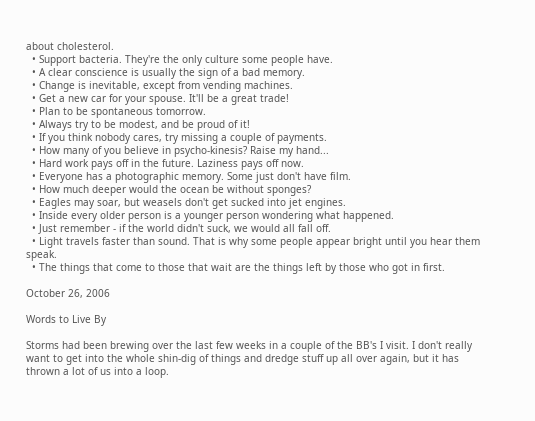about cholesterol.
  • Support bacteria. They're the only culture some people have.
  • A clear conscience is usually the sign of a bad memory.
  • Change is inevitable, except from vending machines.
  • Get a new car for your spouse. It'll be a great trade!
  • Plan to be spontaneous tomorrow.
  • Always try to be modest, and be proud of it!
  • If you think nobody cares, try missing a couple of payments.
  • How many of you believe in psycho-kinesis? Raise my hand...
  • Hard work pays off in the future. Laziness pays off now.
  • Everyone has a photographic memory. Some just don't have film.
  • How much deeper would the ocean be without sponges?
  • Eagles may soar, but weasels don't get sucked into jet engines.
  • Inside every older person is a younger person wondering what happened.
  • Just remember - if the world didn't suck, we would all fall off.
  • Light travels faster than sound. That is why some people appear bright until you hear them speak.
  • The things that come to those that wait are the things left by those who got in first.

October 26, 2006

Words to Live By

Storms had been brewing over the last few weeks in a couple of the BB's I visit. I don't really want to get into the whole shin-dig of things and dredge stuff up all over again, but it has thrown a lot of us into a loop.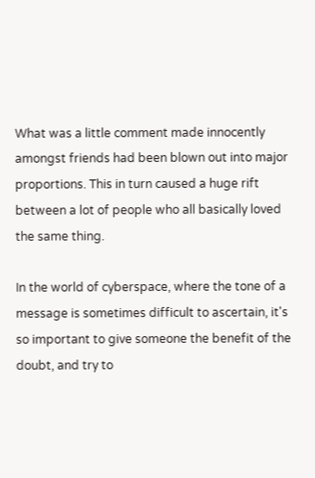What was a little comment made innocently amongst friends had been blown out into major proportions. This in turn caused a huge rift between a lot of people who all basically loved the same thing.

In the world of cyberspace, where the tone of a message is sometimes difficult to ascertain, it's so important to give someone the benefit of the doubt, and try to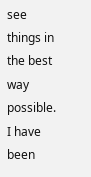see things in the best way possible. I have been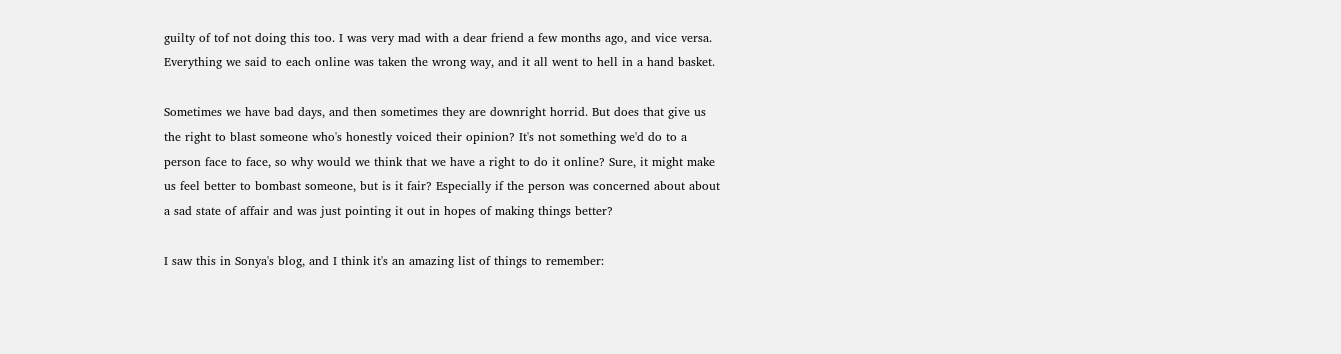guilty of tof not doing this too. I was very mad with a dear friend a few months ago, and vice versa. Everything we said to each online was taken the wrong way, and it all went to hell in a hand basket.

Sometimes we have bad days, and then sometimes they are downright horrid. But does that give us the right to blast someone who's honestly voiced their opinion? It's not something we'd do to a person face to face, so why would we think that we have a right to do it online? Sure, it might make us feel better to bombast someone, but is it fair? Especially if the person was concerned about about a sad state of affair and was just pointing it out in hopes of making things better?

I saw this in Sonya's blog, and I think it's an amazing list of things to remember: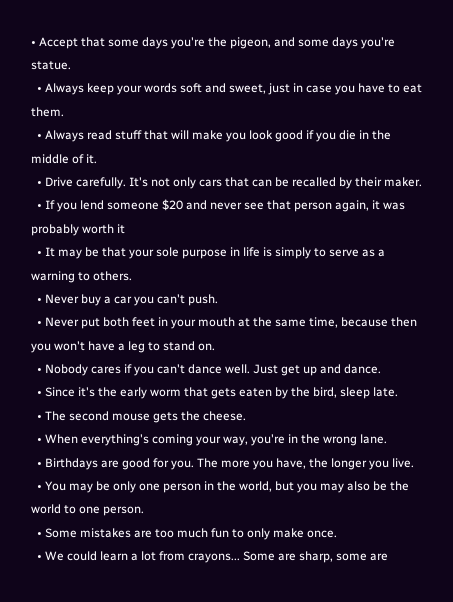• Accept that some days you're the pigeon, and some days you're statue.
  • Always keep your words soft and sweet, just in case you have to eat them.
  • Always read stuff that will make you look good if you die in the middle of it.
  • Drive carefully. It's not only cars that can be recalled by their maker.
  • If you lend someone $20 and never see that person again, it was probably worth it
  • It may be that your sole purpose in life is simply to serve as a warning to others.
  • Never buy a car you can't push.
  • Never put both feet in your mouth at the same time, because then you won't have a leg to stand on.
  • Nobody cares if you can't dance well. Just get up and dance.
  • Since it's the early worm that gets eaten by the bird, sleep late.
  • The second mouse gets the cheese.
  • When everything's coming your way, you're in the wrong lane.
  • Birthdays are good for you. The more you have, the longer you live.
  • You may be only one person in the world, but you may also be the world to one person.
  • Some mistakes are too much fun to only make once.
  • We could learn a lot from crayons... Some are sharp, some are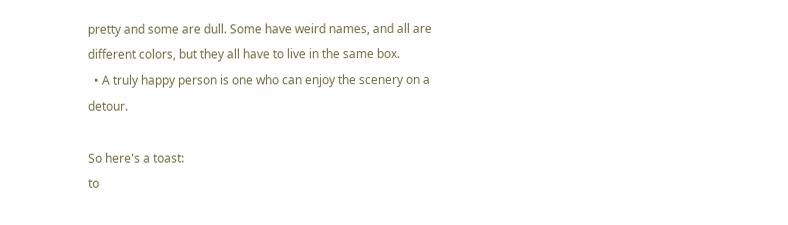pretty and some are dull. Some have weird names, and all are different colors, but they all have to live in the same box.
  • A truly happy person is one who can enjoy the scenery on a detour.

So here's a toast:
to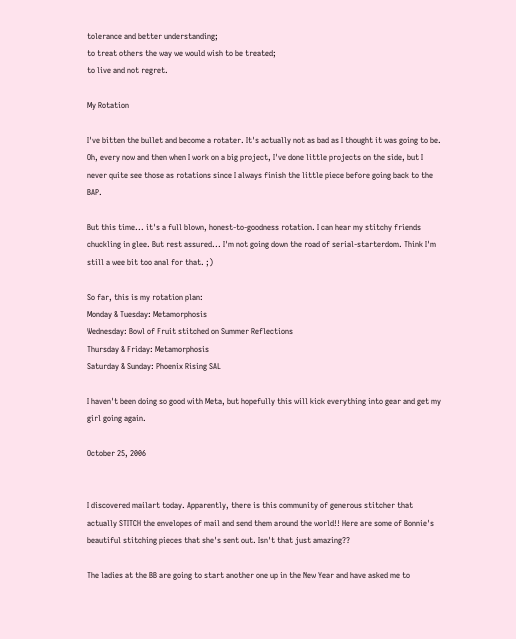tolerance and better understanding;
to treat others the way we would wish to be treated;
to live and not regret.

My Rotation

I've bitten the bullet and become a rotater. It's actually not as bad as I thought it was going to be. Oh, every now and then when I work on a big project, I've done little projects on the side, but I never quite see those as rotations since I always finish the little piece before going back to the BAP.

But this time... it's a full blown, honest-to-goodness rotation. I can hear my stitchy friends chuckling in glee. But rest assured... I'm not going down the road of serial-starterdom. Think I'm still a wee bit too anal for that. ;)

So far, this is my rotation plan:
Monday & Tuesday: Metamorphosis
Wednesday: Bowl of Fruit stitched on Summer Reflections
Thursday & Friday: Metamorphosis
Saturday & Sunday: Phoenix Rising SAL

I haven't been doing so good with Meta, but hopefully this will kick everything into gear and get my girl going again.

October 25, 2006


I discovered mailart today. Apparently, there is this community of generous stitcher that actually STITCH the envelopes of mail and send them around the world!! Here are some of Bonnie's beautiful stitching pieces that she's sent out. Isn't that just amazing??

The ladies at the BB are going to start another one up in the New Year and have asked me to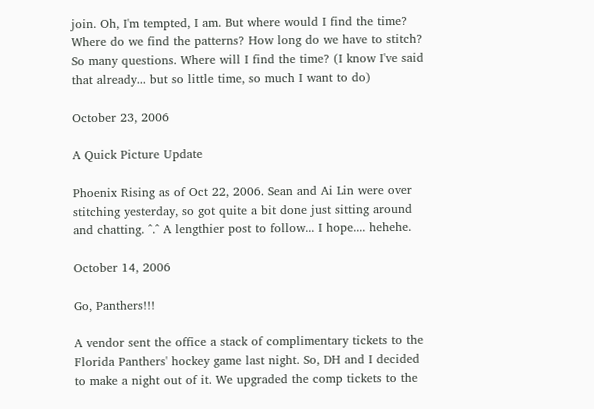join. Oh, I'm tempted, I am. But where would I find the time? Where do we find the patterns? How long do we have to stitch? So many questions. Where will I find the time? (I know I've said that already... but so little time, so much I want to do)

October 23, 2006

A Quick Picture Update

Phoenix Rising as of Oct 22, 2006. Sean and Ai Lin were over stitching yesterday, so got quite a bit done just sitting around and chatting. ^.^ A lengthier post to follow... I hope.... hehehe.

October 14, 2006

Go, Panthers!!!

A vendor sent the office a stack of complimentary tickets to the Florida Panthers' hockey game last night. So, DH and I decided to make a night out of it. We upgraded the comp tickets to the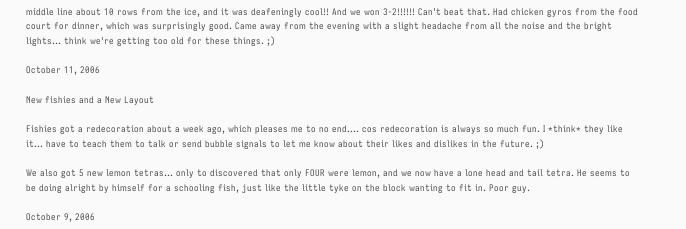middle line about 10 rows from the ice, and it was deafeningly cool!! And we won 3-2!!!!!! Can't beat that. Had chicken gyros from the food court for dinner, which was surprisingly good. Came away from the evening with a slight headache from all the noise and the bright lights... think we're getting too old for these things. ;)

October 11, 2006

New fishies and a New Layout

Fishies got a redecoration about a week ago, which pleases me to no end.... cos redecoration is always so much fun. I *think* they like it... have to teach them to talk or send bubble signals to let me know about their likes and dislikes in the future. ;)

We also got 5 new lemon tetras... only to discovered that only FOUR were lemon, and we now have a lone head and tail tetra. He seems to be doing alright by himself for a schooling fish, just like the little tyke on the block wanting to fit in. Poor guy.

October 9, 2006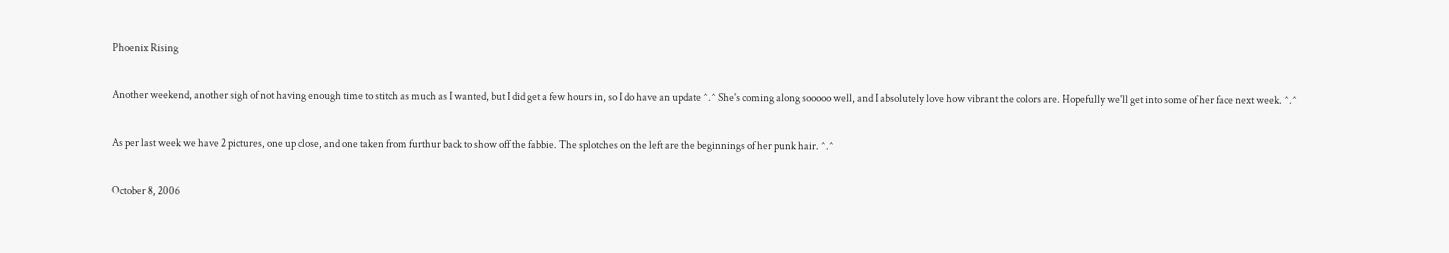Phoenix Rising

Another weekend, another sigh of not having enough time to stitch as much as I wanted, but I did get a few hours in, so I do have an update ^.^ She's coming along sooooo well, and I absolutely love how vibrant the colors are. Hopefully we'll get into some of her face next week. ^.^

As per last week we have 2 pictures, one up close, and one taken from furthur back to show off the fabbie. The splotches on the left are the beginnings of her punk hair. ^.^

October 8, 2006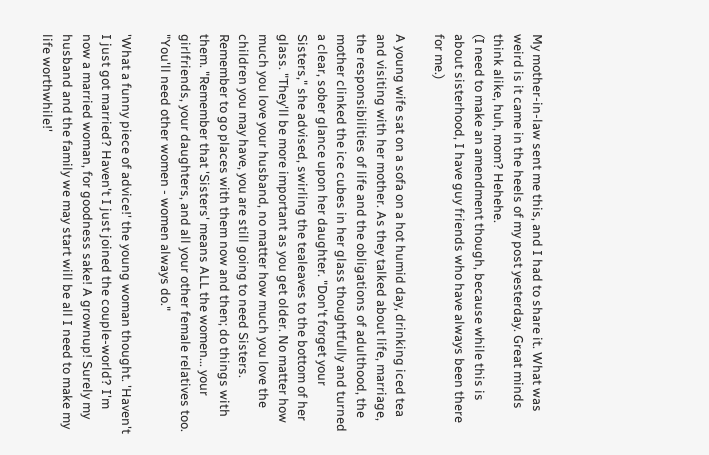My mother-in-law sent me this, and I had to share it. What was weird is it came in the heels of my post yesterday. Great minds think alike, huh, mom? Hehehe.
(I need to make an amendment though, because while this is about sisterhood, I have guy friends who have always been there for me.)

A young wife sat on a sofa on a hot humid day, drinking iced tea and visiting with her mother. As they talked about life, marriage, the responsibilities of life and the obligations of adulthood, the mother clinked the ice cubes in her glass thoughtfully and turned a clear, sober glance upon her daughter. "Don't forget your Sisters," she advised, swirling the tealeaves to the bottom of her glass. "They'll be more important as you get older. No matter how much you love your husband, no matter how much you love the children you may have, you are still going to need Sisters. Remember to go places with them now and then; do things with them. "Remember that 'Sisters' means ALL the women... your girlfriends, your daughters, and all your other female relatives too. "You'll need other women - women always do."

'What a funny piece of advice!' the young woman thought. 'Haven't I just got married? Haven't I just joined the couple-world? I'm now a married woman, for goodness sake! A grownup! Surely my husband and the family we may start will be all I need to make my life worthwhile!'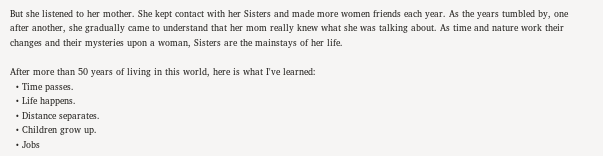But she listened to her mother. She kept contact with her Sisters and made more women friends each year. As the years tumbled by, one after another, she gradually came to understand that her mom really knew what she was talking about. As time and nature work their changes and their mysteries upon a woman, Sisters are the mainstays of her life.

After more than 50 years of living in this world, here is what I've learned:
  • Time passes.
  • Life happens.
  • Distance separates.
  • Children grow up.
  • Jobs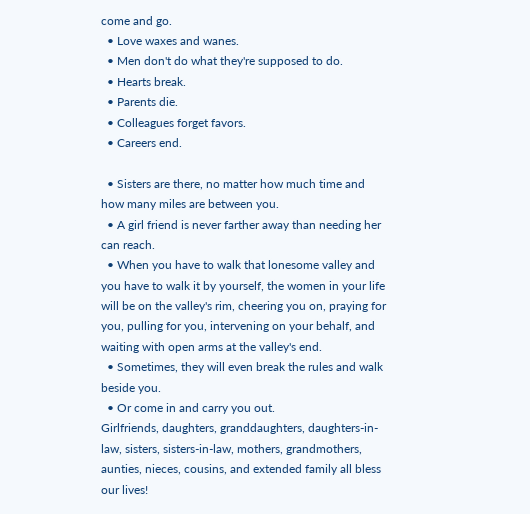come and go.
  • Love waxes and wanes.
  • Men don't do what they're supposed to do.
  • Hearts break.
  • Parents die.
  • Colleagues forget favors.
  • Careers end.

  • Sisters are there, no matter how much time and how many miles are between you.
  • A girl friend is never farther away than needing her can reach.
  • When you have to walk that lonesome valley and you have to walk it by yourself, the women in your life will be on the valley's rim, cheering you on, praying for you, pulling for you, intervening on your behalf, and waiting with open arms at the valley's end.
  • Sometimes, they will even break the rules and walk beside you.
  • Or come in and carry you out.
Girlfriends, daughters, granddaughters, daughters-in-law, sisters, sisters-in-law, mothers, grandmothers, aunties, nieces, cousins, and extended family all bless our lives!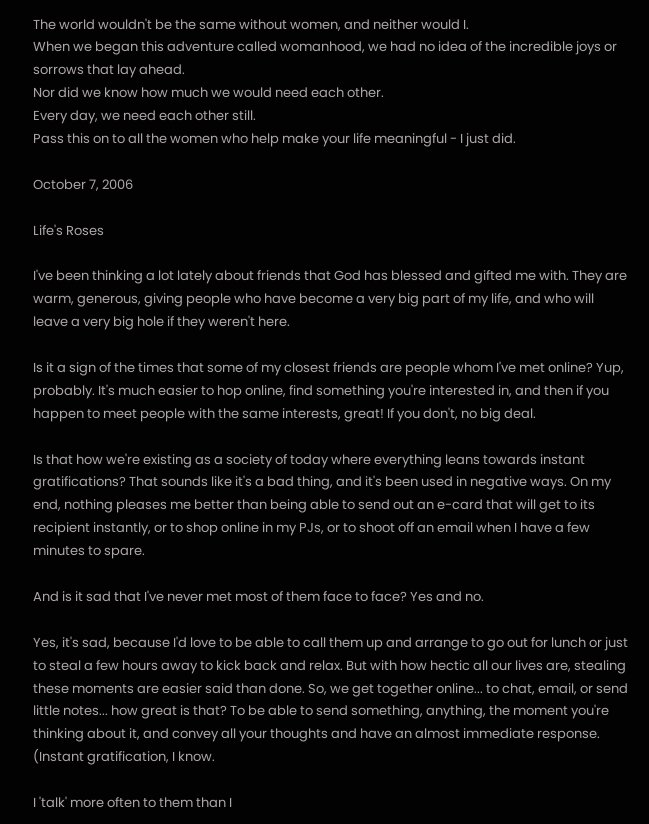The world wouldn't be the same without women, and neither would I.
When we began this adventure called womanhood, we had no idea of the incredible joys or sorrows that lay ahead.
Nor did we know how much we would need each other.
Every day, we need each other still.
Pass this on to all the women who help make your life meaningful - I just did.

October 7, 2006

Life's Roses

I've been thinking a lot lately about friends that God has blessed and gifted me with. They are warm, generous, giving people who have become a very big part of my life, and who will leave a very big hole if they weren't here.

Is it a sign of the times that some of my closest friends are people whom I've met online? Yup, probably. It's much easier to hop online, find something you're interested in, and then if you happen to meet people with the same interests, great! If you don't, no big deal.

Is that how we're existing as a society of today where everything leans towards instant gratifications? That sounds like it's a bad thing, and it's been used in negative ways. On my end, nothing pleases me better than being able to send out an e-card that will get to its recipient instantly, or to shop online in my PJs, or to shoot off an email when I have a few minutes to spare.

And is it sad that I've never met most of them face to face? Yes and no.

Yes, it's sad, because I'd love to be able to call them up and arrange to go out for lunch or just to steal a few hours away to kick back and relax. But with how hectic all our lives are, stealing these moments are easier said than done. So, we get together online... to chat, email, or send little notes... how great is that? To be able to send something, anything, the moment you're thinking about it, and convey all your thoughts and have an almost immediate response. (Instant gratification, I know.

I 'talk' more often to them than I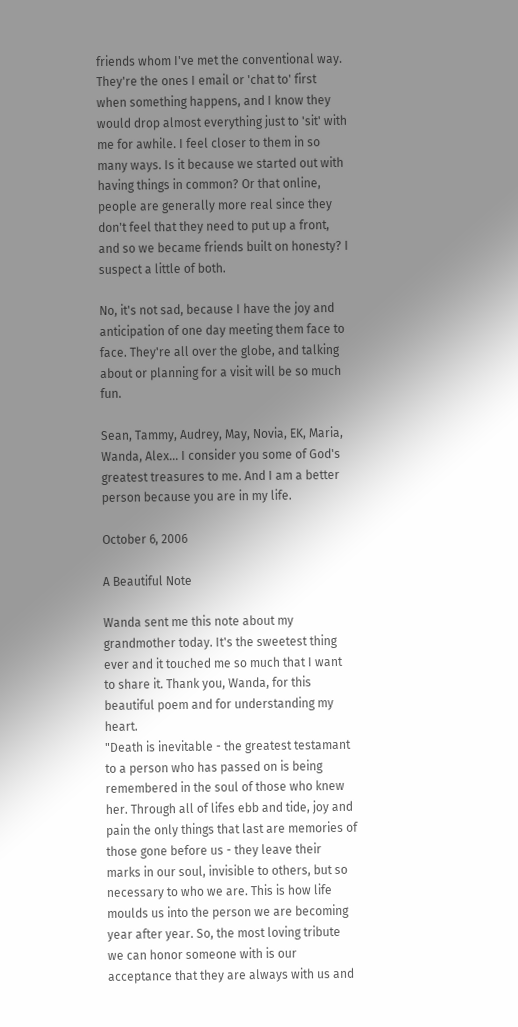friends whom I've met the conventional way. They're the ones I email or 'chat to' first when something happens, and I know they would drop almost everything just to 'sit' with me for awhile. I feel closer to them in so many ways. Is it because we started out with having things in common? Or that online, people are generally more real since they don't feel that they need to put up a front, and so we became friends built on honesty? I suspect a little of both.

No, it's not sad, because I have the joy and anticipation of one day meeting them face to face. They're all over the globe, and talking about or planning for a visit will be so much fun.

Sean, Tammy, Audrey, May, Novia, EK, Maria, Wanda, Alex... I consider you some of God's greatest treasures to me. And I am a better person because you are in my life.

October 6, 2006

A Beautiful Note

Wanda sent me this note about my grandmother today. It's the sweetest thing ever and it touched me so much that I want to share it. Thank you, Wanda, for this beautiful poem and for understanding my heart.
"Death is inevitable - the greatest testamant to a person who has passed on is being remembered in the soul of those who knew her. Through all of lifes ebb and tide, joy and pain the only things that last are memories of those gone before us - they leave their marks in our soul, invisible to others, but so necessary to who we are. This is how life moulds us into the person we are becoming year after year. So, the most loving tribute we can honor someone with is our acceptance that they are always with us and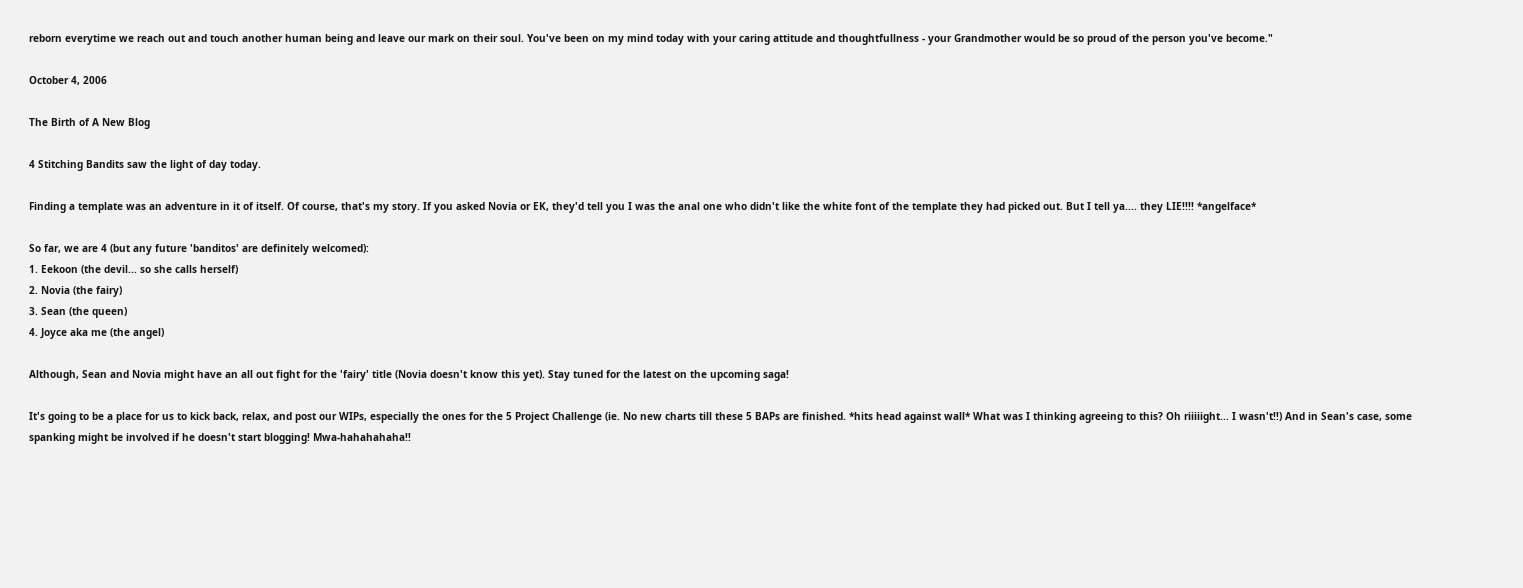reborn everytime we reach out and touch another human being and leave our mark on their soul. You've been on my mind today with your caring attitude and thoughtfullness - your Grandmother would be so proud of the person you've become."

October 4, 2006

The Birth of A New Blog

4 Stitching Bandits saw the light of day today.

Finding a template was an adventure in it of itself. Of course, that's my story. If you asked Novia or EK, they'd tell you I was the anal one who didn't like the white font of the template they had picked out. But I tell ya.... they LIE!!!! *angelface*

So far, we are 4 (but any future 'banditos' are definitely welcomed):
1. Eekoon (the devil... so she calls herself)
2. Novia (the fairy)
3. Sean (the queen)
4. Joyce aka me (the angel)

Although, Sean and Novia might have an all out fight for the 'fairy' title (Novia doesn't know this yet). Stay tuned for the latest on the upcoming saga!

It's going to be a place for us to kick back, relax, and post our WIPs, especially the ones for the 5 Project Challenge (ie. No new charts till these 5 BAPs are finished. *hits head against wall* What was I thinking agreeing to this? Oh riiiiight... I wasn't!!) And in Sean's case, some spanking might be involved if he doesn't start blogging! Mwa-hahahahaha!!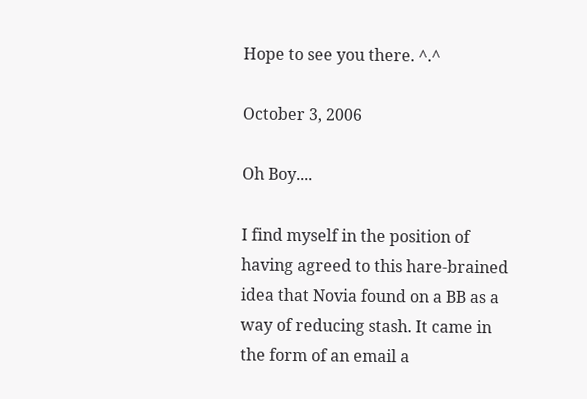Hope to see you there. ^.^

October 3, 2006

Oh Boy....

I find myself in the position of having agreed to this hare-brained idea that Novia found on a BB as a way of reducing stash. It came in the form of an email a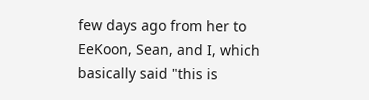few days ago from her to EeKoon, Sean, and I, which basically said "this is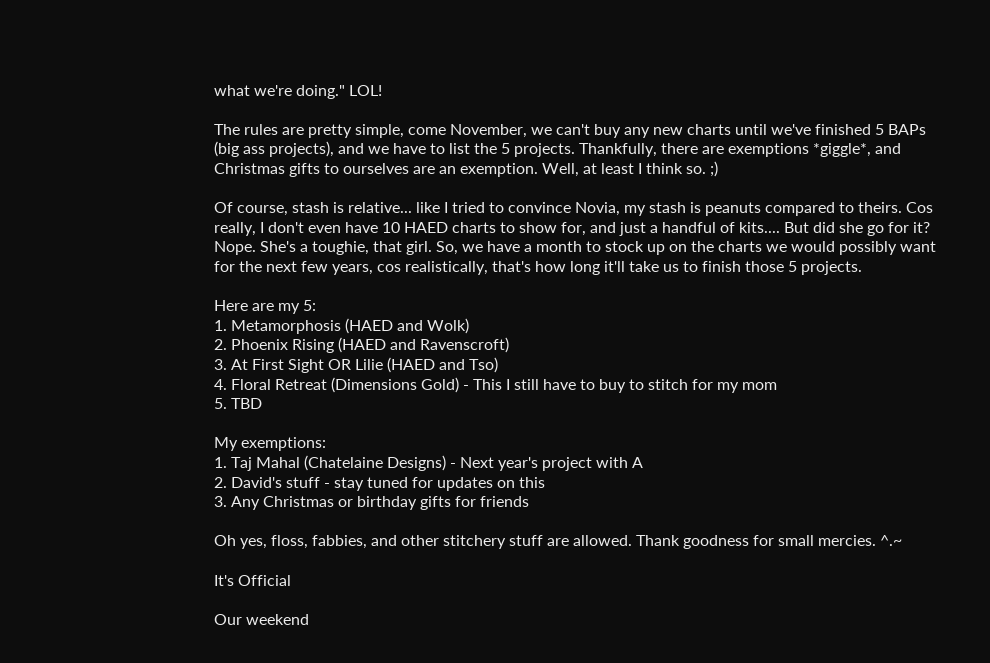what we're doing." LOL!

The rules are pretty simple, come November, we can't buy any new charts until we've finished 5 BAPs (big ass projects), and we have to list the 5 projects. Thankfully, there are exemptions *giggle*, and Christmas gifts to ourselves are an exemption. Well, at least I think so. ;)

Of course, stash is relative... like I tried to convince Novia, my stash is peanuts compared to theirs. Cos really, I don't even have 10 HAED charts to show for, and just a handful of kits.... But did she go for it? Nope. She's a toughie, that girl. So, we have a month to stock up on the charts we would possibly want for the next few years, cos realistically, that's how long it'll take us to finish those 5 projects.

Here are my 5:
1. Metamorphosis (HAED and Wolk)
2. Phoenix Rising (HAED and Ravenscroft)
3. At First Sight OR Lilie (HAED and Tso)
4. Floral Retreat (Dimensions Gold) - This I still have to buy to stitch for my mom
5. TBD

My exemptions:
1. Taj Mahal (Chatelaine Designs) - Next year's project with A
2. David's stuff - stay tuned for updates on this
3. Any Christmas or birthday gifts for friends

Oh yes, floss, fabbies, and other stitchery stuff are allowed. Thank goodness for small mercies. ^.~

It's Official

Our weekend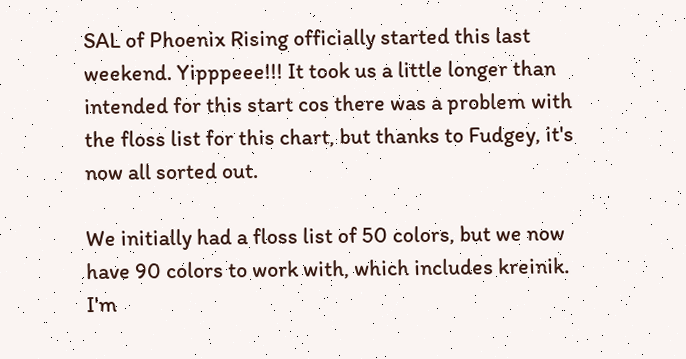SAL of Phoenix Rising officially started this last weekend. Yipppeee!!! It took us a little longer than intended for this start cos there was a problem with the floss list for this chart, but thanks to Fudgey, it's now all sorted out.

We initially had a floss list of 50 colors, but we now have 90 colors to work with, which includes kreinik. I'm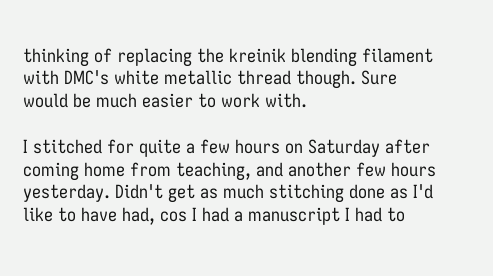thinking of replacing the kreinik blending filament with DMC's white metallic thread though. Sure would be much easier to work with.

I stitched for quite a few hours on Saturday after coming home from teaching, and another few hours yesterday. Didn't get as much stitching done as I'd like to have had, cos I had a manuscript I had to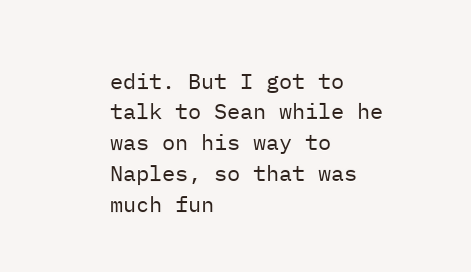edit. But I got to talk to Sean while he was on his way to Naples, so that was much fun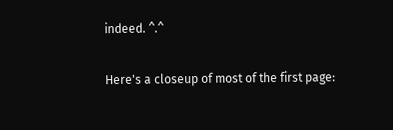indeed. ^.^

Here's a closeup of most of the first page: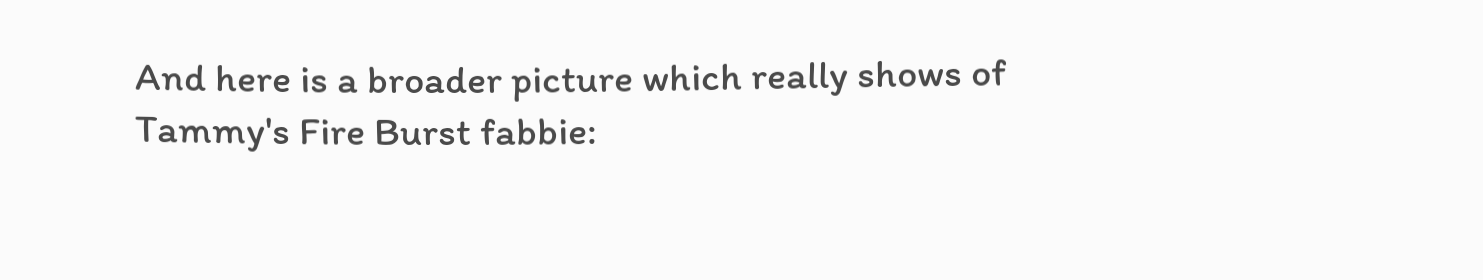And here is a broader picture which really shows of Tammy's Fire Burst fabbie: